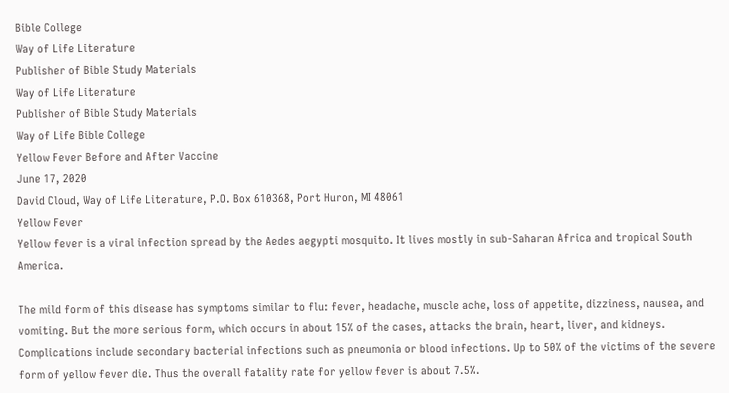Bible College
Way of Life Literature
Publisher of Bible Study Materials
Way of Life Literature
Publisher of Bible Study Materials
Way of Life Bible College
Yellow Fever Before and After Vaccine
June 17, 2020
David Cloud, Way of Life Literature, P.O. Box 610368, Port Huron, MI 48061
Yellow Fever
Yellow fever is a viral infection spread by the Aedes aegypti mosquito. It lives mostly in sub-Saharan Africa and tropical South America.

The mild form of this disease has symptoms similar to flu: fever, headache, muscle ache, loss of appetite, dizziness, nausea, and vomiting. But the more serious form, which occurs in about 15% of the cases, attacks the brain, heart, liver, and kidneys. Complications include secondary bacterial infections such as pneumonia or blood infections. Up to 50% of the victims of the severe form of yellow fever die. Thus the overall fatality rate for yellow fever is about 7.5%.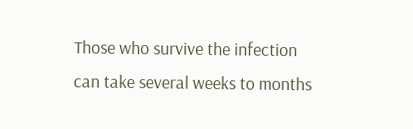Those who survive the infection can take several weeks to months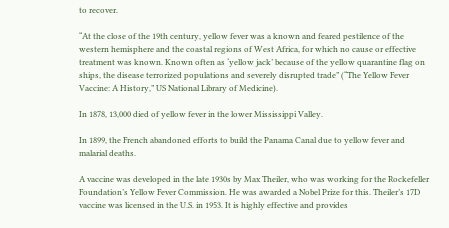to recover.

“At the close of the 19th century, yellow fever was a known and feared pestilence of the western hemisphere and the coastal regions of West Africa, for which no cause or effective treatment was known. Known often as ‘yellow jack’ because of the yellow quarantine flag on ships, the disease terrorized populations and severely disrupted trade” (“The Yellow Fever Vaccine: A History,” US National Library of Medicine).

In 1878, 13,000 died of yellow fever in the lower Mississippi Valley.

In 1899, the French abandoned efforts to build the Panama Canal due to yellow fever and malarial deaths.

A vaccine was developed in the late 1930s by Max Theiler, who was working for the Rockefeller Foundation’s Yellow Fever Commission. He was awarded a Nobel Prize for this. Theiler’s 17D vaccine was licensed in the U.S. in 1953. It is highly effective and provides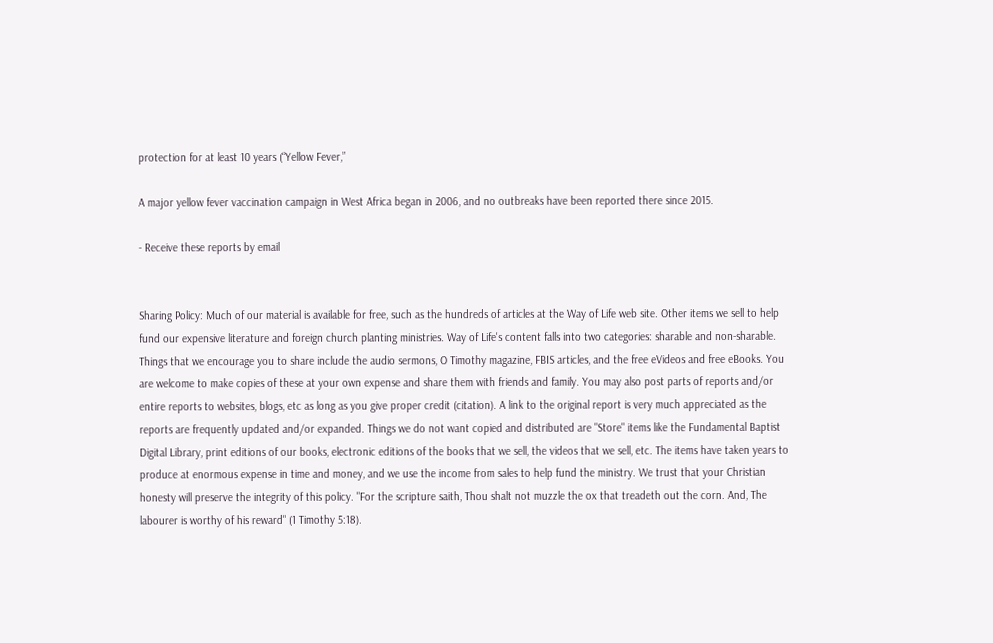protection for at least 10 years (“Yellow Fever,”

A major yellow fever vaccination campaign in West Africa began in 2006, and no outbreaks have been reported there since 2015.

- Receive these reports by email


Sharing Policy: Much of our material is available for free, such as the hundreds of articles at the Way of Life web site. Other items we sell to help fund our expensive literature and foreign church planting ministries. Way of Life's content falls into two categories: sharable and non-sharable. Things that we encourage you to share include the audio sermons, O Timothy magazine, FBIS articles, and the free eVideos and free eBooks. You are welcome to make copies of these at your own expense and share them with friends and family. You may also post parts of reports and/or entire reports to websites, blogs, etc as long as you give proper credit (citation). A link to the original report is very much appreciated as the reports are frequently updated and/or expanded. Things we do not want copied and distributed are "Store" items like the Fundamental Baptist Digital Library, print editions of our books, electronic editions of the books that we sell, the videos that we sell, etc. The items have taken years to produce at enormous expense in time and money, and we use the income from sales to help fund the ministry. We trust that your Christian honesty will preserve the integrity of this policy. "For the scripture saith, Thou shalt not muzzle the ox that treadeth out the corn. And, The labourer is worthy of his reward" (1 Timothy 5:18).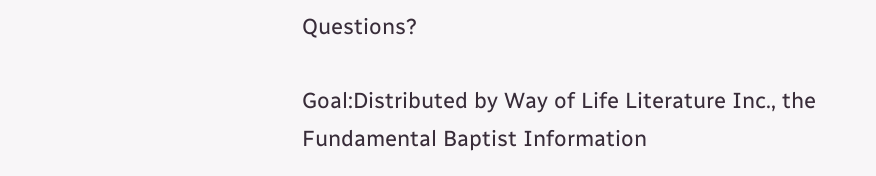Questions?

Goal:Distributed by Way of Life Literature Inc., the Fundamental Baptist Information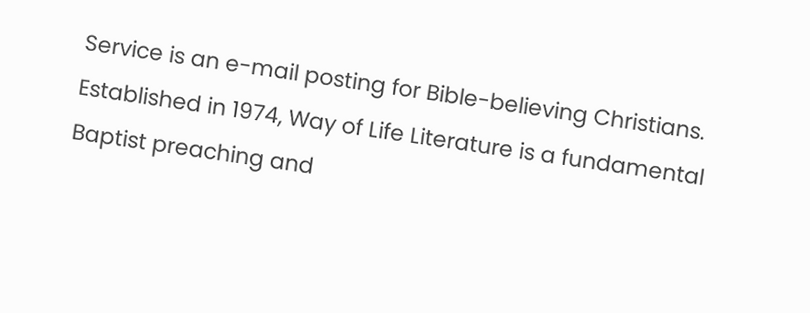Service is an e-mail posting for Bible-believing Christians. Established in 1974, Way of Life Literature is a fundamental Baptist preaching and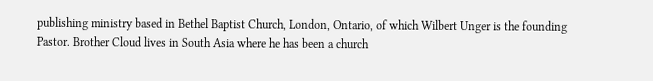publishing ministry based in Bethel Baptist Church, London, Ontario, of which Wilbert Unger is the founding Pastor. Brother Cloud lives in South Asia where he has been a church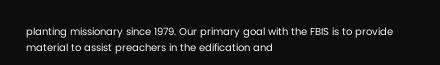planting missionary since 1979. Our primary goal with the FBIS is to provide material to assist preachers in the edification and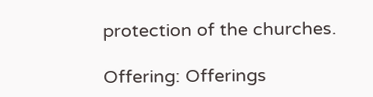protection of the churches.

Offering: Offerings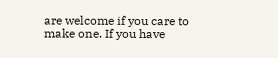are welcome if you care to make one. If you have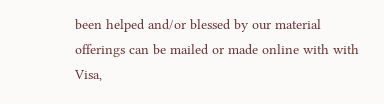been helped and/or blessed by our material offerings can be mailed or made online with with Visa,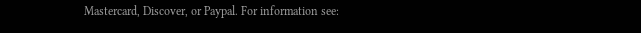Mastercard, Discover, or Paypal. For information see: